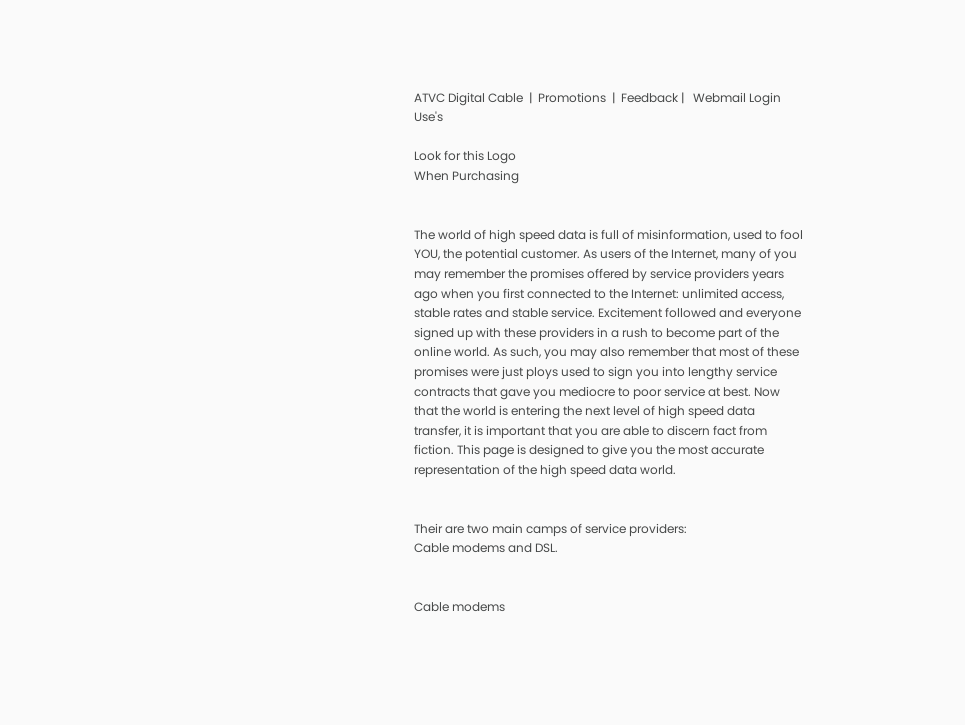ATVC Digital Cable  |  Promotions  |  Feedback |   Webmail Login  Use's

Look for this Logo
When Purchasing


The world of high speed data is full of misinformation, used to fool YOU, the potential customer. As users of the Internet, many of you may remember the promises offered by service providers years ago when you first connected to the Internet: unlimited access, stable rates and stable service. Excitement followed and everyone signed up with these providers in a rush to become part of the online world. As such, you may also remember that most of these promises were just ploys used to sign you into lengthy service contracts that gave you mediocre to poor service at best. Now that the world is entering the next level of high speed data transfer, it is important that you are able to discern fact from fiction. This page is designed to give you the most accurate representation of the high speed data world.


Their are two main camps of service providers:
Cable modems and DSL.


Cable modems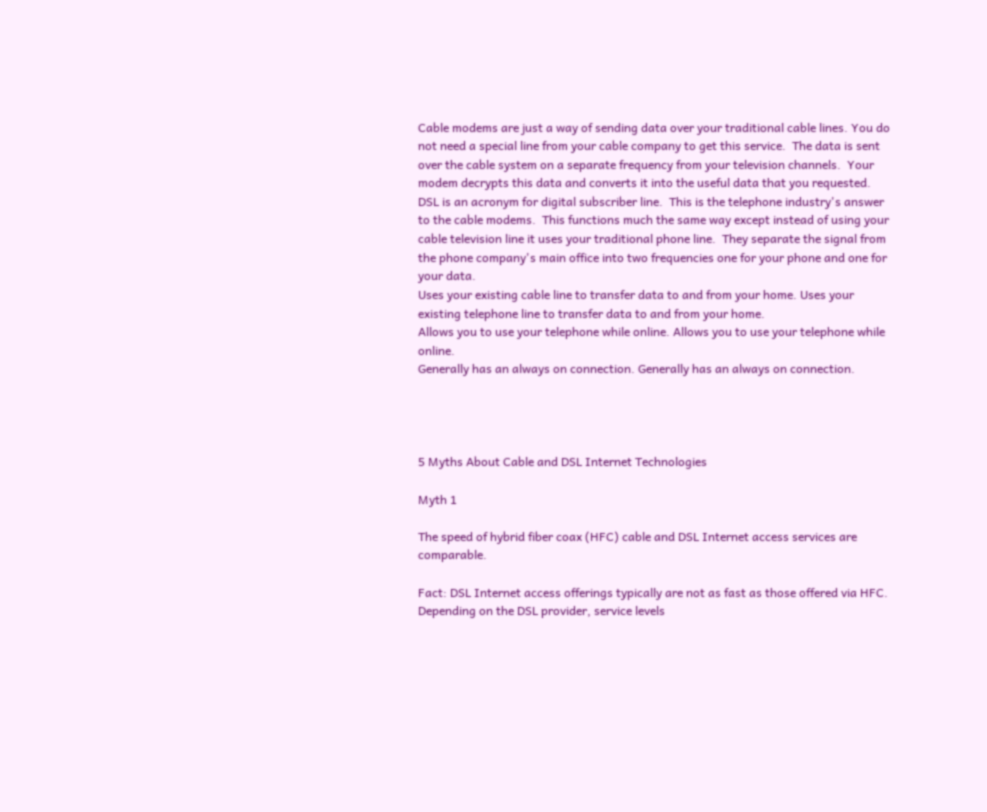Cable modems are just a way of sending data over your traditional cable lines. You do not need a special line from your cable company to get this service.  The data is sent over the cable system on a separate frequency from your television channels.  Your modem decrypts this data and converts it into the useful data that you requested.   DSL is an acronym for digital subscriber line.  This is the telephone industry's answer to the cable modems.  This functions much the same way except instead of using your cable television line it uses your traditional phone line.  They separate the signal from the phone company's main office into two frequencies one for your phone and one for your data.
Uses your existing cable line to transfer data to and from your home. Uses your existing telephone line to transfer data to and from your home.
Allows you to use your telephone while online. Allows you to use your telephone while online.
Generally has an always on connection. Generally has an always on connection.




5 Myths About Cable and DSL Internet Technologies

Myth 1

The speed of hybrid fiber coax (HFC) cable and DSL Internet access services are comparable.

Fact: DSL Internet access offerings typically are not as fast as those offered via HFC. Depending on the DSL provider, service levels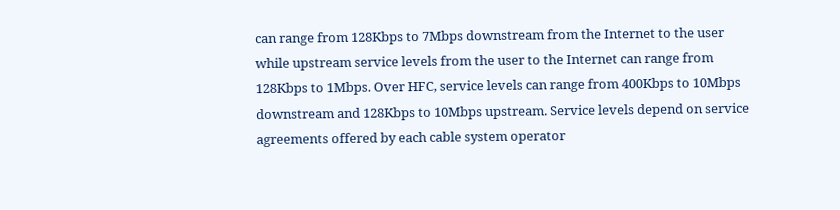can range from 128Kbps to 7Mbps downstream from the Internet to the user while upstream service levels from the user to the Internet can range from 128Kbps to 1Mbps. Over HFC, service levels can range from 400Kbps to 10Mbps downstream and 128Kbps to 10Mbps upstream. Service levels depend on service agreements offered by each cable system operator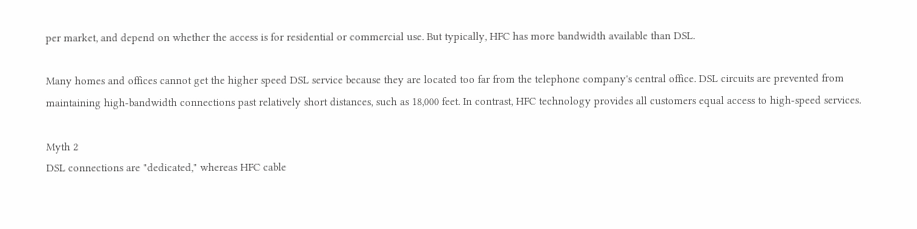per market, and depend on whether the access is for residential or commercial use. But typically, HFC has more bandwidth available than DSL.

Many homes and offices cannot get the higher speed DSL service because they are located too far from the telephone company's central office. DSL circuits are prevented from maintaining high-bandwidth connections past relatively short distances, such as 18,000 feet. In contrast, HFC technology provides all customers equal access to high-speed services.

Myth 2
DSL connections are "dedicated," whereas HFC cable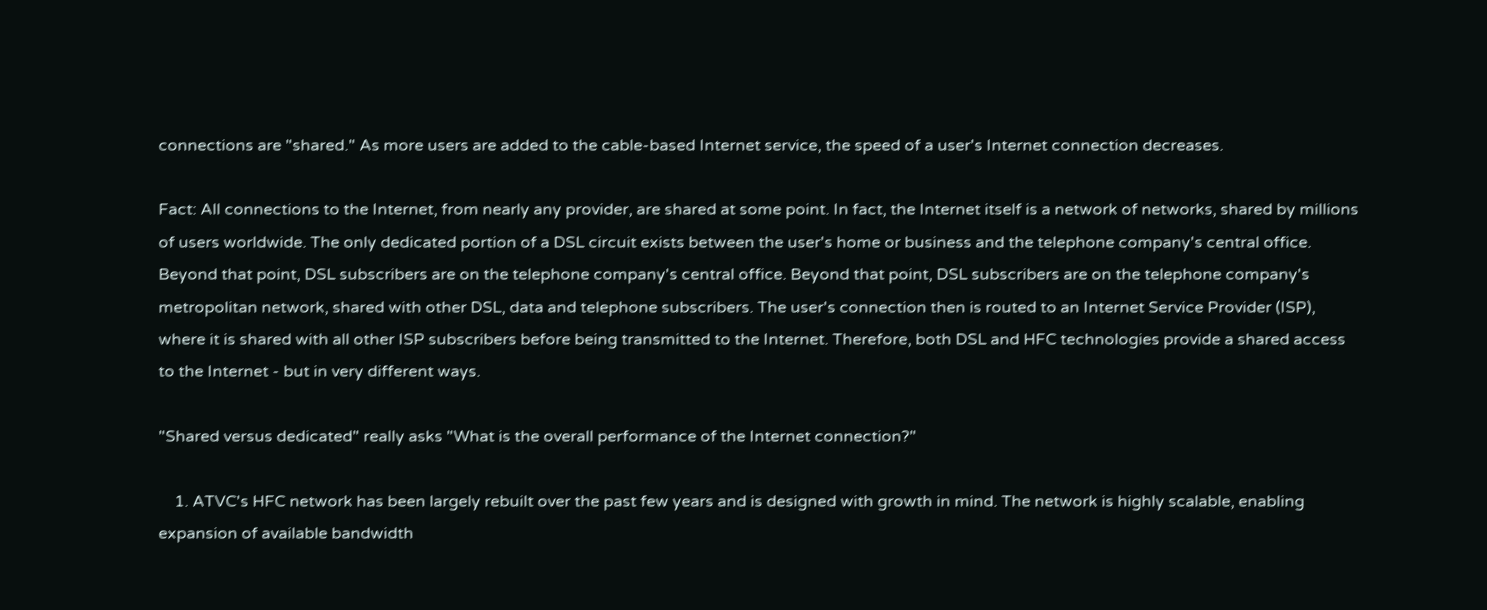connections are "shared." As more users are added to the cable-based Internet service, the speed of a user's Internet connection decreases.

Fact: All connections to the Internet, from nearly any provider, are shared at some point. In fact, the Internet itself is a network of networks, shared by millions of users worldwide. The only dedicated portion of a DSL circuit exists between the user's home or business and the telephone company's central office. Beyond that point, DSL subscribers are on the telephone company's central office. Beyond that point, DSL subscribers are on the telephone company's metropolitan network, shared with other DSL, data and telephone subscribers. The user's connection then is routed to an Internet Service Provider (ISP), where it is shared with all other ISP subscribers before being transmitted to the Internet. Therefore, both DSL and HFC technologies provide a shared access to the Internet - but in very different ways.

"Shared versus dedicated" really asks "What is the overall performance of the Internet connection?"

    1. ATVC's HFC network has been largely rebuilt over the past few years and is designed with growth in mind. The network is highly scalable, enabling expansion of available bandwidth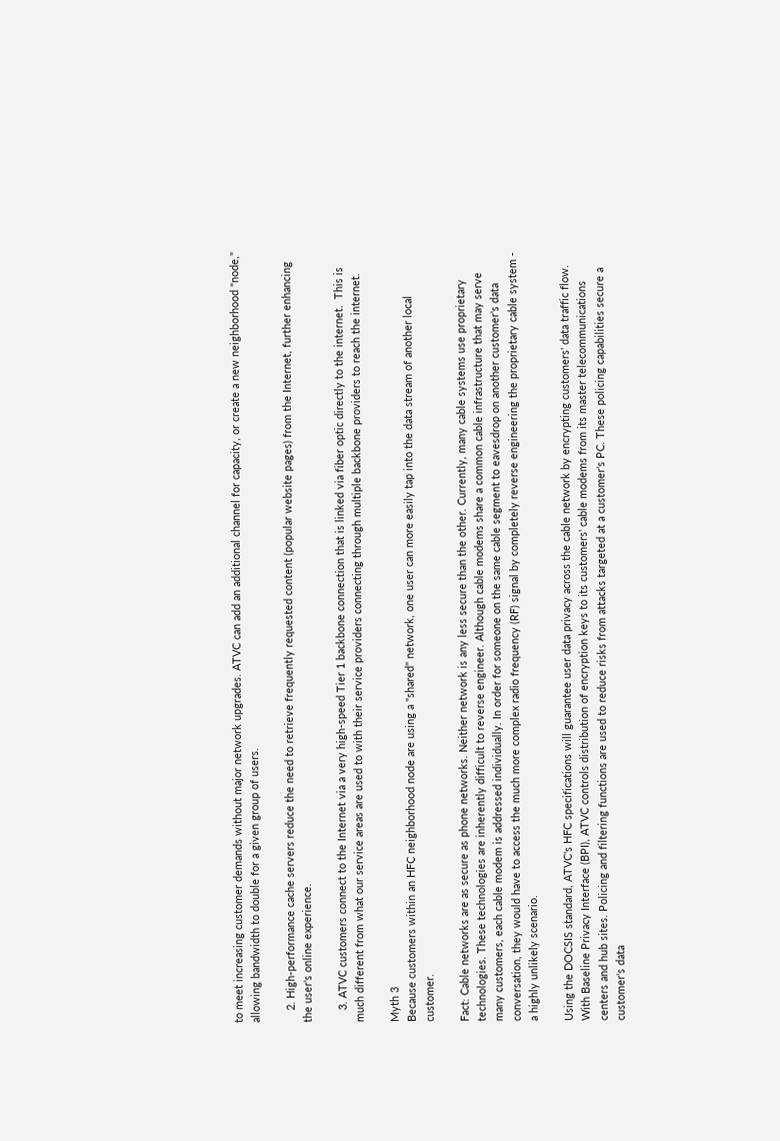to meet increasing customer demands without major network upgrades. ATVC can add an additional channel for capacity, or create a new neighborhood "node," allowing bandwidth to double for a given group of users.

    2. High-performance cache servers reduce the need to retrieve frequently requested content (popular website pages) from the Internet, further enhancing the user's online experience.

    3. ATVC customers connect to the Internet via a very high-speed Tier 1 backbone connection that is linked via fiber optic directly to the internet.  This is much different from what our service areas are used to with their service providers connecting through multiple backbone providers to reach the internet.

Myth 3
Because customers within an HFC neighborhood node are using a "shared" network, one user can more easily tap into the data stream of another local customer.

Fact: Cable networks are as secure as phone networks. Neither network is any less secure than the other. Currently, many cable systems use proprietary technologies. These technologies are inherently difficult to reverse engineer. Although cable modems share a common cable infrastructure that may serve many customers, each cable modem is addressed individually. In order for someone on the same cable segment to eavesdrop on another customer's data conversation, they would have to access the much more complex radio frequency (RF) signal by completely reverse engineering the proprietary cable system - a highly unlikely scenario.

Using the DOCSIS standard, ATVC's HFC specifications will guarantee user data privacy across the cable network by encrypting customers' data traffic flow. With Baseline Privacy Interface (BPI), ATVC controls distribution of encryption keys to its customers' cable modems from its master telecommunications centers and hub sites. Policing and filtering functions are used to reduce risks from attacks targeted at a customer's PC. These policing capabilities secure a customer's data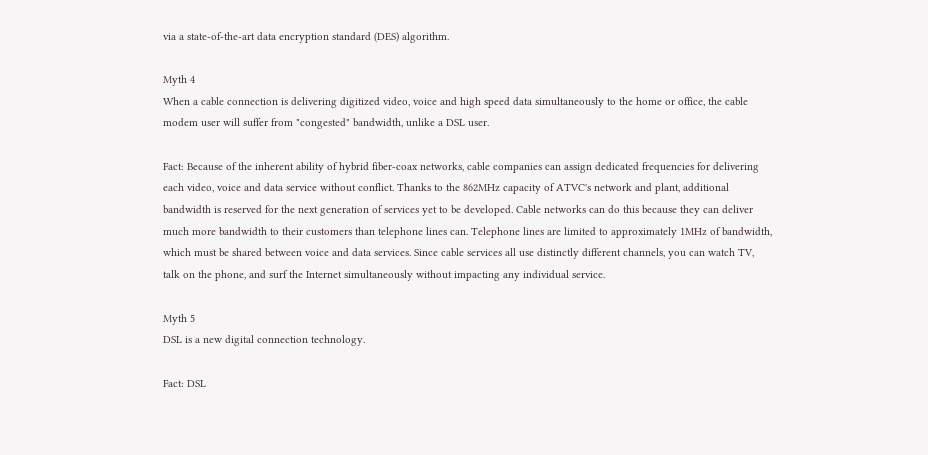via a state-of-the-art data encryption standard (DES) algorithm.

Myth 4
When a cable connection is delivering digitized video, voice and high speed data simultaneously to the home or office, the cable modem user will suffer from "congested" bandwidth, unlike a DSL user.

Fact: Because of the inherent ability of hybrid fiber-coax networks, cable companies can assign dedicated frequencies for delivering each video, voice and data service without conflict. Thanks to the 862MHz capacity of ATVC's network and plant, additional bandwidth is reserved for the next generation of services yet to be developed. Cable networks can do this because they can deliver much more bandwidth to their customers than telephone lines can. Telephone lines are limited to approximately 1MHz of bandwidth, which must be shared between voice and data services. Since cable services all use distinctly different channels, you can watch TV, talk on the phone, and surf the Internet simultaneously without impacting any individual service.

Myth 5
DSL is a new digital connection technology.

Fact: DSL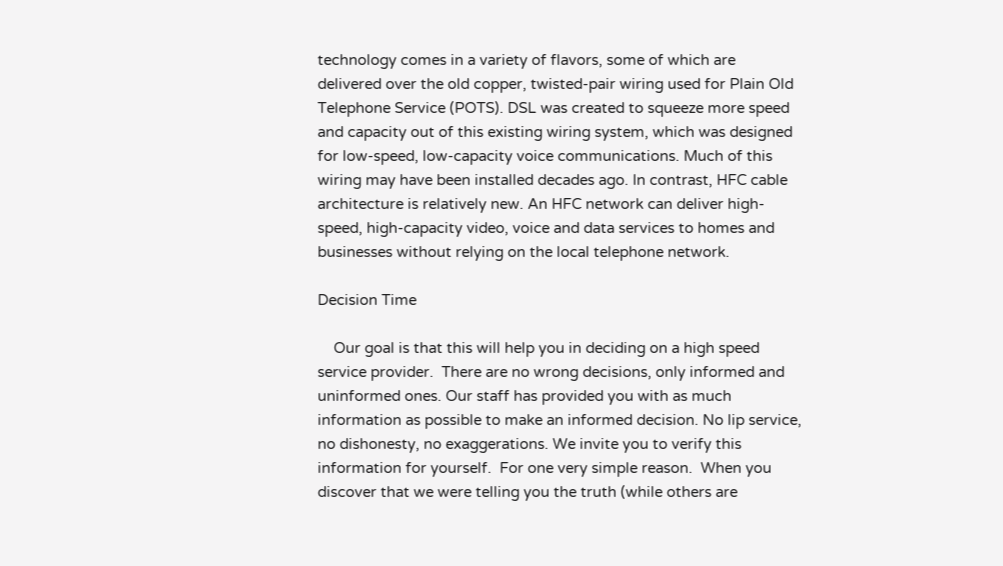technology comes in a variety of flavors, some of which are delivered over the old copper, twisted-pair wiring used for Plain Old Telephone Service (POTS). DSL was created to squeeze more speed and capacity out of this existing wiring system, which was designed for low-speed, low-capacity voice communications. Much of this wiring may have been installed decades ago. In contrast, HFC cable architecture is relatively new. An HFC network can deliver high-speed, high-capacity video, voice and data services to homes and businesses without relying on the local telephone network.

Decision Time

    Our goal is that this will help you in deciding on a high speed service provider.  There are no wrong decisions, only informed and uninformed ones. Our staff has provided you with as much information as possible to make an informed decision. No lip service, no dishonesty, no exaggerations. We invite you to verify this information for yourself.  For one very simple reason.  When you discover that we were telling you the truth (while others are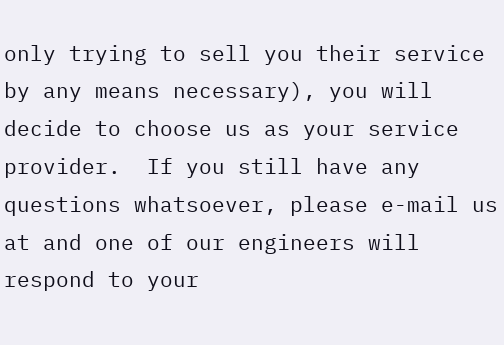only trying to sell you their service by any means necessary), you will decide to choose us as your service provider.  If you still have any questions whatsoever, please e-mail us at and one of our engineers will respond to your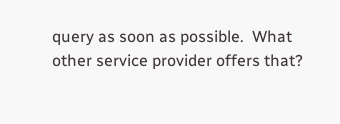query as soon as possible.  What other service provider offers that?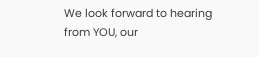We look forward to hearing from YOU, our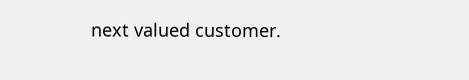next valued customer.